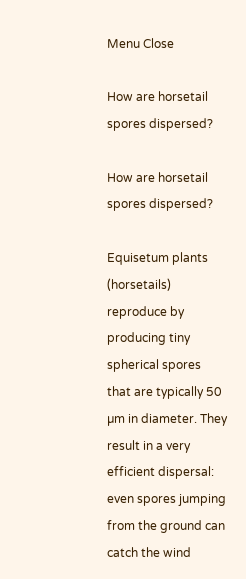Menu Close

How are horsetail spores dispersed?

How are horsetail spores dispersed?

Equisetum plants (horsetails) reproduce by producing tiny spherical spores that are typically 50 µm in diameter. They result in a very efficient dispersal: even spores jumping from the ground can catch the wind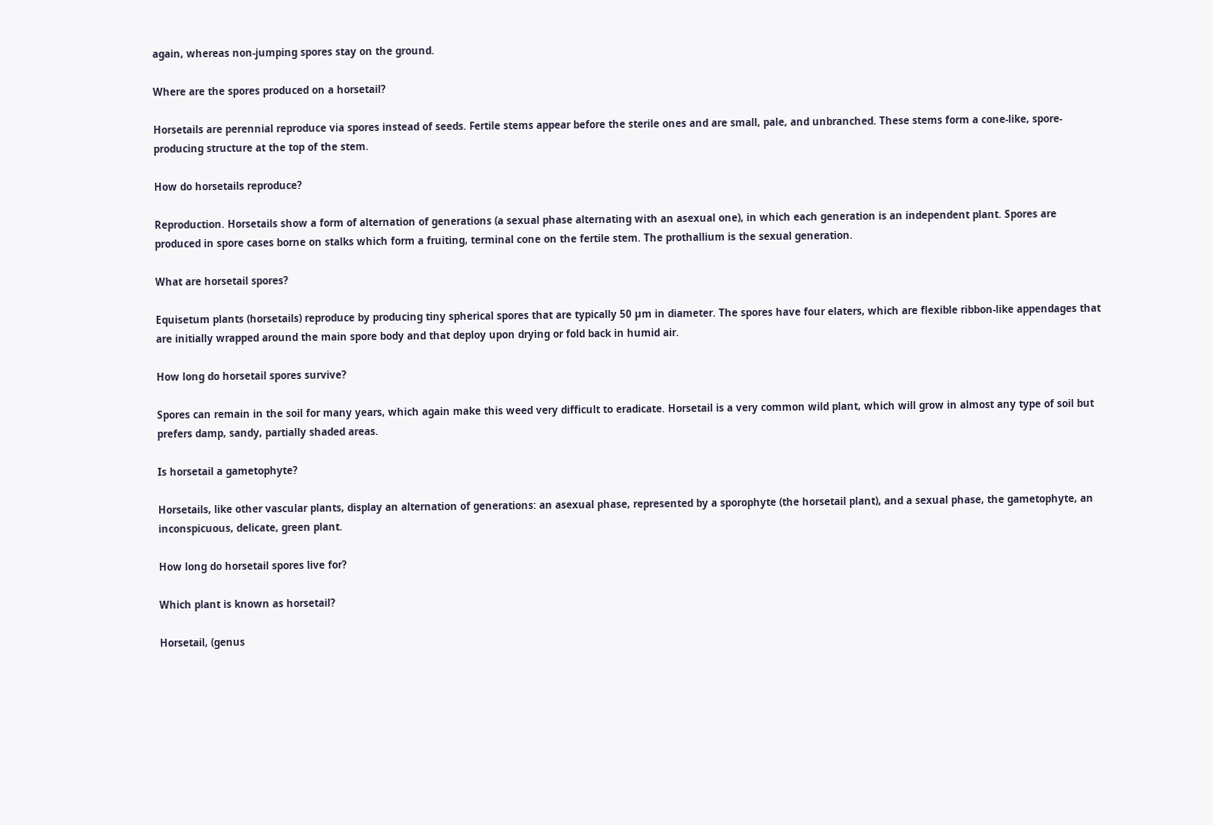again, whereas non-jumping spores stay on the ground.

Where are the spores produced on a horsetail?

Horsetails are perennial reproduce via spores instead of seeds. Fertile stems appear before the sterile ones and are small, pale, and unbranched. These stems form a cone-like, spore-producing structure at the top of the stem.

How do horsetails reproduce?

Reproduction. Horsetails show a form of alternation of generations (a sexual phase alternating with an asexual one), in which each generation is an independent plant. Spores are produced in spore cases borne on stalks which form a fruiting, terminal cone on the fertile stem. The prothallium is the sexual generation.

What are horsetail spores?

Equisetum plants (horsetails) reproduce by producing tiny spherical spores that are typically 50 µm in diameter. The spores have four elaters, which are flexible ribbon-like appendages that are initially wrapped around the main spore body and that deploy upon drying or fold back in humid air.

How long do horsetail spores survive?

Spores can remain in the soil for many years, which again make this weed very difficult to eradicate. Horsetail is a very common wild plant, which will grow in almost any type of soil but prefers damp, sandy, partially shaded areas.

Is horsetail a gametophyte?

Horsetails, like other vascular plants, display an alternation of generations: an asexual phase, represented by a sporophyte (the horsetail plant), and a sexual phase, the gametophyte, an inconspicuous, delicate, green plant.

How long do horsetail spores live for?

Which plant is known as horsetail?

Horsetail, (genus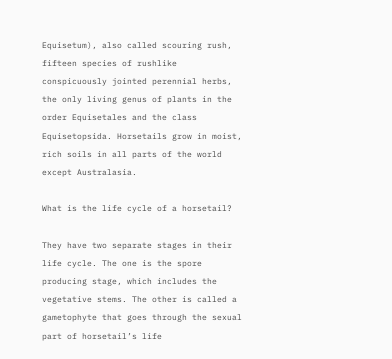Equisetum), also called scouring rush, fifteen species of rushlike conspicuously jointed perennial herbs, the only living genus of plants in the order Equisetales and the class Equisetopsida. Horsetails grow in moist, rich soils in all parts of the world except Australasia.

What is the life cycle of a horsetail?

They have two separate stages in their life cycle. The one is the spore producing stage, which includes the vegetative stems. The other is called a gametophyte that goes through the sexual part of horsetail’s life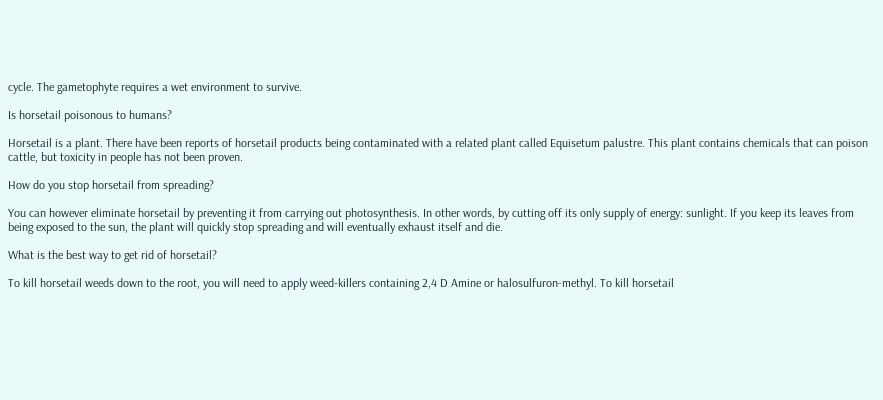cycle. The gametophyte requires a wet environment to survive.

Is horsetail poisonous to humans?

Horsetail is a plant. There have been reports of horsetail products being contaminated with a related plant called Equisetum palustre. This plant contains chemicals that can poison cattle, but toxicity in people has not been proven.

How do you stop horsetail from spreading?

You can however eliminate horsetail by preventing it from carrying out photosynthesis. In other words, by cutting off its only supply of energy: sunlight. If you keep its leaves from being exposed to the sun, the plant will quickly stop spreading and will eventually exhaust itself and die.

What is the best way to get rid of horsetail?

To kill horsetail weeds down to the root, you will need to apply weed-killers containing 2,4 D Amine or halosulfuron-methyl. To kill horsetail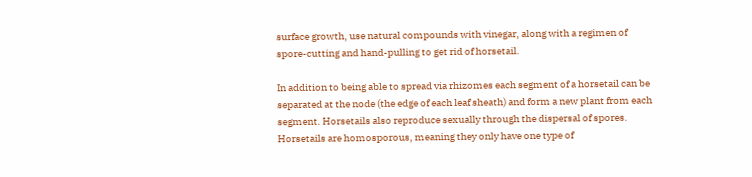surface growth, use natural compounds with vinegar, along with a regimen of spore-cutting and hand-pulling to get rid of horsetail.

In addition to being able to spread via rhizomes each segment of a horsetail can be separated at the node (the edge of each leaf sheath) and form a new plant from each segment. Horsetails also reproduce sexually through the dispersal of spores. Horsetails are homosporous, meaning they only have one type of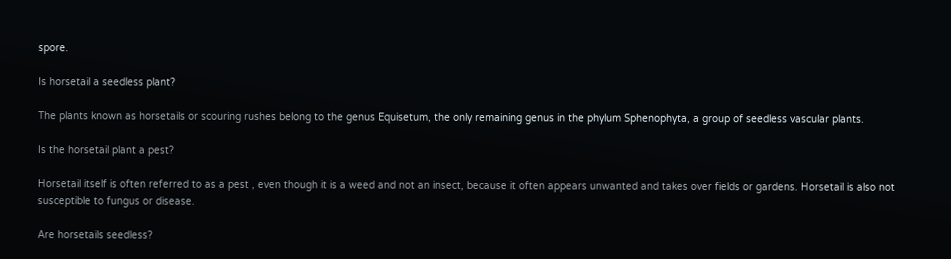spore.

Is horsetail a seedless plant?

The plants known as horsetails or scouring rushes belong to the genus Equisetum, the only remaining genus in the phylum Sphenophyta, a group of seedless vascular plants.

Is the horsetail plant a pest?

Horsetail itself is often referred to as a pest , even though it is a weed and not an insect, because it often appears unwanted and takes over fields or gardens. Horsetail is also not susceptible to fungus or disease.

Are horsetails seedless?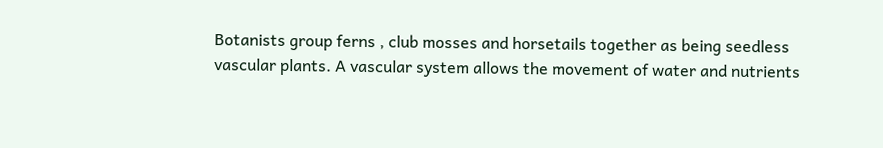Botanists group ferns , club mosses and horsetails together as being seedless vascular plants. A vascular system allows the movement of water and nutrients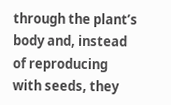through the plant’s body and, instead of reproducing with seeds, they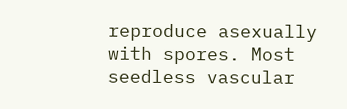reproduce asexually with spores. Most seedless vascular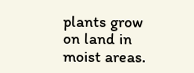plants grow on land in moist areas.